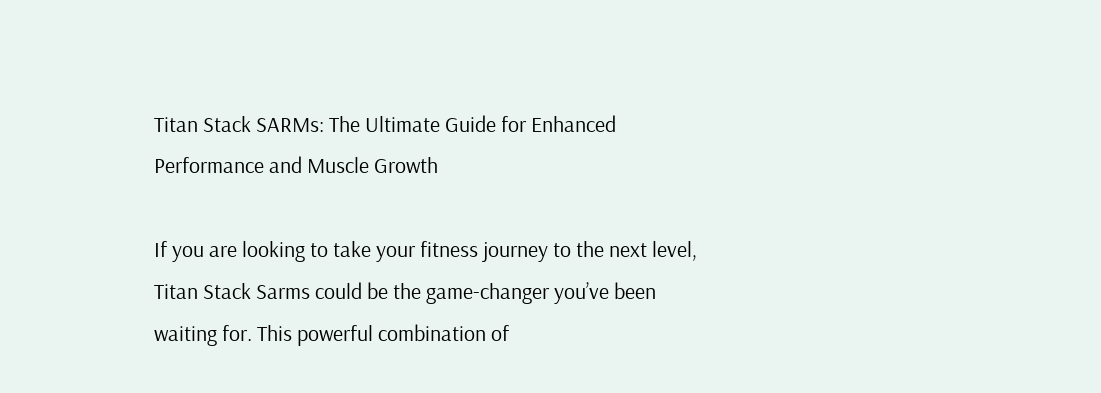Titan Stack SARMs: The Ultimate Guide for Enhanced Performance and Muscle Growth

If you are looking to take your fitness journey to the next level, Titan Stack Sarms could be the game-changer you’ve been waiting for. This powerful combination of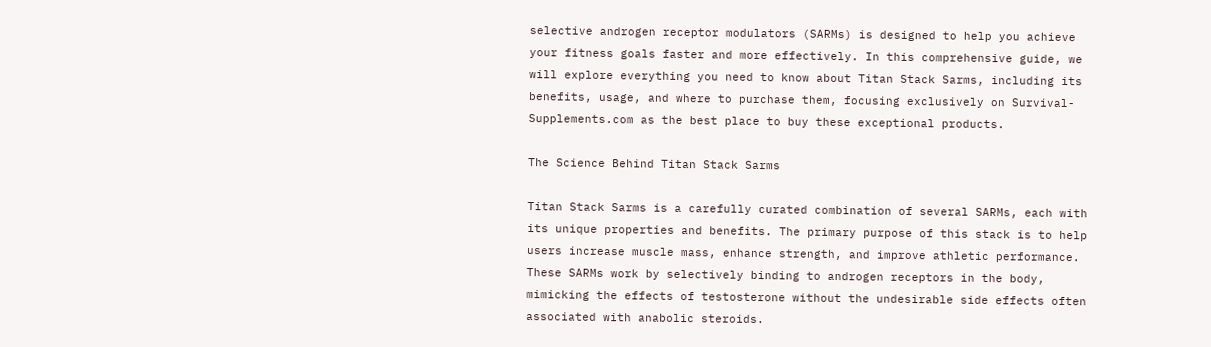selective androgen receptor modulators (SARMs) is designed to help you achieve your fitness goals faster and more effectively. In this comprehensive guide, we will explore everything you need to know about Titan Stack Sarms, including its benefits, usage, and where to purchase them, focusing exclusively on Survival-Supplements.com as the best place to buy these exceptional products.

The Science Behind Titan Stack Sarms

Titan Stack Sarms is a carefully curated combination of several SARMs, each with its unique properties and benefits. The primary purpose of this stack is to help users increase muscle mass, enhance strength, and improve athletic performance. These SARMs work by selectively binding to androgen receptors in the body, mimicking the effects of testosterone without the undesirable side effects often associated with anabolic steroids.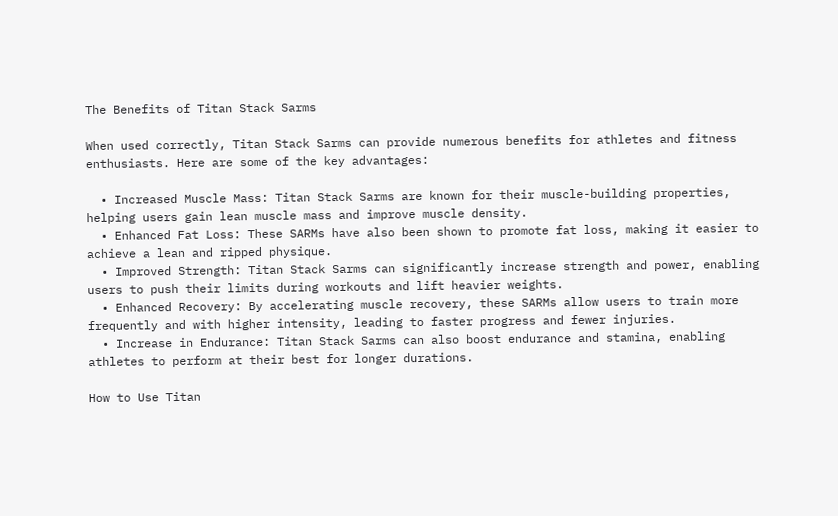The Benefits of Titan Stack Sarms

When used correctly, Titan Stack Sarms can provide numerous benefits for athletes and fitness enthusiasts. Here are some of the key advantages:

  • Increased Muscle Mass: Titan Stack Sarms are known for their muscle-building properties, helping users gain lean muscle mass and improve muscle density.
  • Enhanced Fat Loss: These SARMs have also been shown to promote fat loss, making it easier to achieve a lean and ripped physique.
  • Improved Strength: Titan Stack Sarms can significantly increase strength and power, enabling users to push their limits during workouts and lift heavier weights.
  • Enhanced Recovery: By accelerating muscle recovery, these SARMs allow users to train more frequently and with higher intensity, leading to faster progress and fewer injuries.
  • Increase in Endurance: Titan Stack Sarms can also boost endurance and stamina, enabling athletes to perform at their best for longer durations.

How to Use Titan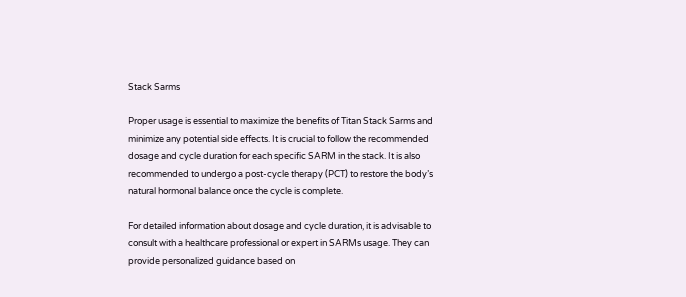Stack Sarms

Proper usage is essential to maximize the benefits of Titan Stack Sarms and minimize any potential side effects. It is crucial to follow the recommended dosage and cycle duration for each specific SARM in the stack. It is also recommended to undergo a post-cycle therapy (PCT) to restore the body’s natural hormonal balance once the cycle is complete.

For detailed information about dosage and cycle duration, it is advisable to consult with a healthcare professional or expert in SARMs usage. They can provide personalized guidance based on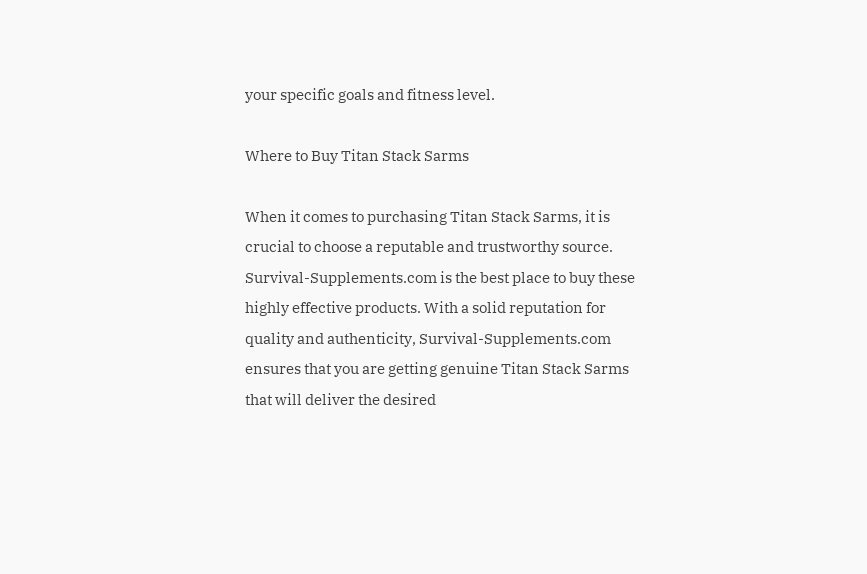your specific goals and fitness level.

Where to Buy Titan Stack Sarms

When it comes to purchasing Titan Stack Sarms, it is crucial to choose a reputable and trustworthy source. Survival-Supplements.com is the best place to buy these highly effective products. With a solid reputation for quality and authenticity, Survival-Supplements.com ensures that you are getting genuine Titan Stack Sarms that will deliver the desired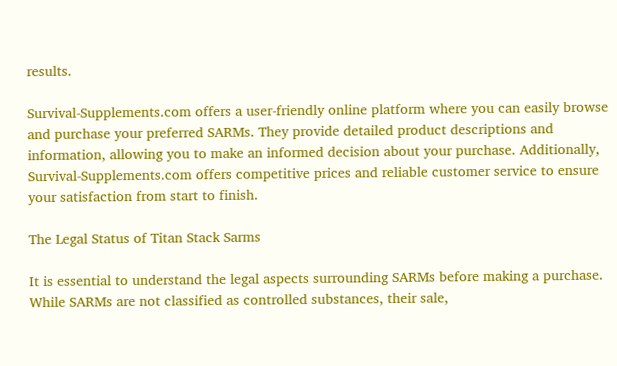results.

Survival-Supplements.com offers a user-friendly online platform where you can easily browse and purchase your preferred SARMs. They provide detailed product descriptions and information, allowing you to make an informed decision about your purchase. Additionally, Survival-Supplements.com offers competitive prices and reliable customer service to ensure your satisfaction from start to finish.

The Legal Status of Titan Stack Sarms

It is essential to understand the legal aspects surrounding SARMs before making a purchase. While SARMs are not classified as controlled substances, their sale,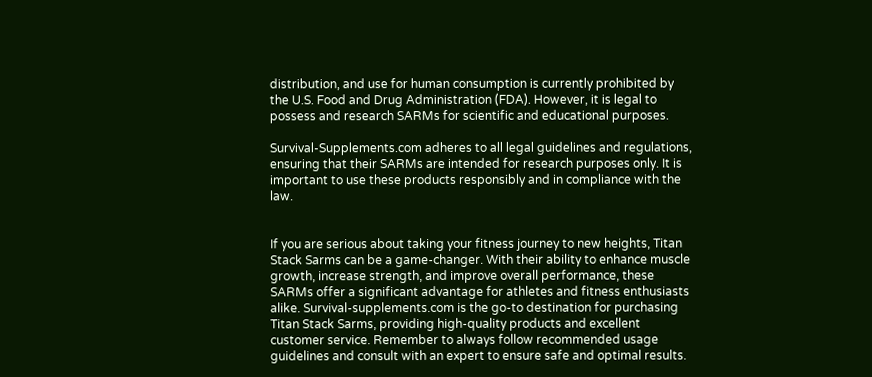distribution, and use for human consumption is currently prohibited by the U.S. Food and Drug Administration (FDA). However, it is legal to possess and research SARMs for scientific and educational purposes.

Survival-Supplements.com adheres to all legal guidelines and regulations, ensuring that their SARMs are intended for research purposes only. It is important to use these products responsibly and in compliance with the law.


If you are serious about taking your fitness journey to new heights, Titan Stack Sarms can be a game-changer. With their ability to enhance muscle growth, increase strength, and improve overall performance, these SARMs offer a significant advantage for athletes and fitness enthusiasts alike. Survival-supplements.com is the go-to destination for purchasing Titan Stack Sarms, providing high-quality products and excellent customer service. Remember to always follow recommended usage guidelines and consult with an expert to ensure safe and optimal results.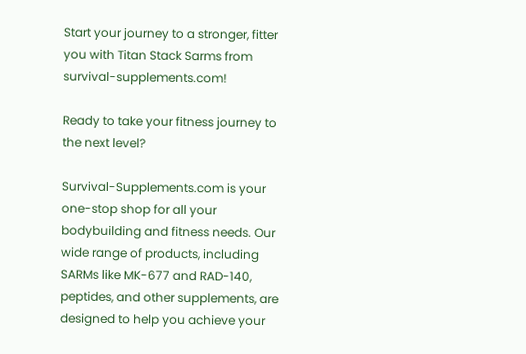Start your journey to a stronger, fitter you with Titan Stack Sarms from survival-supplements.com!

Ready to take your fitness journey to the next level?

Survival-Supplements.com is your one-stop shop for all your bodybuilding and fitness needs. Our wide range of products, including SARMs like MK-677 and RAD-140, peptides, and other supplements, are designed to help you achieve your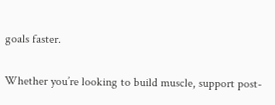goals faster.

Whether you’re looking to build muscle, support post-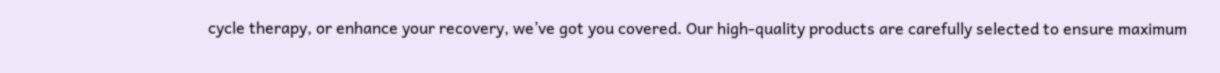cycle therapy, or enhance your recovery, we’ve got you covered. Our high-quality products are carefully selected to ensure maximum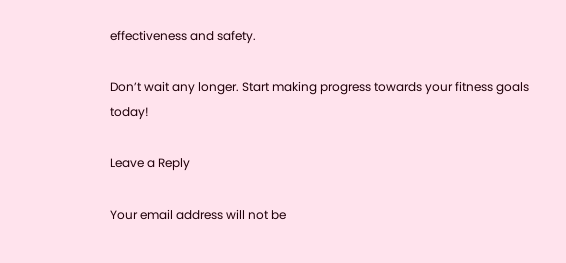effectiveness and safety.

Don’t wait any longer. Start making progress towards your fitness goals today!

Leave a Reply

Your email address will not be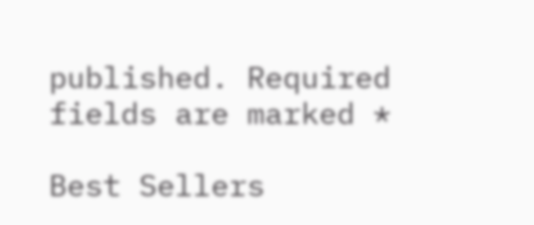published. Required fields are marked *

Best Sellers